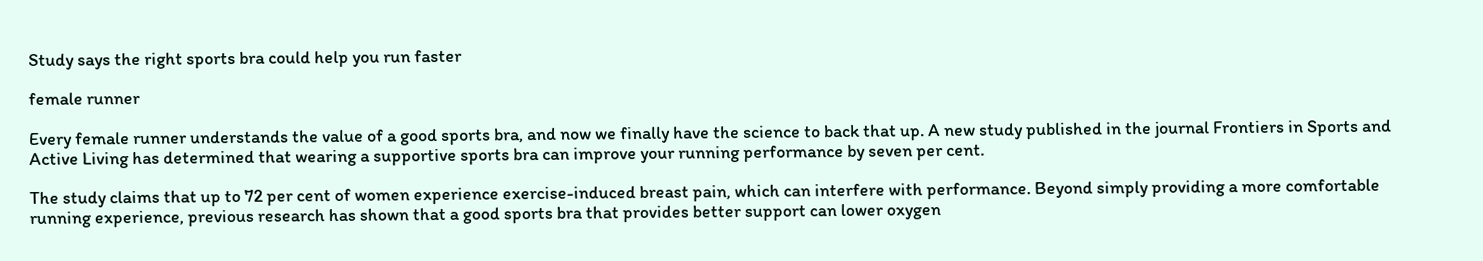Study says the right sports bra could help you run faster

female runner

Every female runner understands the value of a good sports bra, and now we finally have the science to back that up. A new study published in the journal Frontiers in Sports and Active Living has determined that wearing a supportive sports bra can improve your running performance by seven per cent.

The study claims that up to 72 per cent of women experience exercise-induced breast pain, which can interfere with performance. Beyond simply providing a more comfortable running experience, previous research has shown that a good sports bra that provides better support can lower oxygen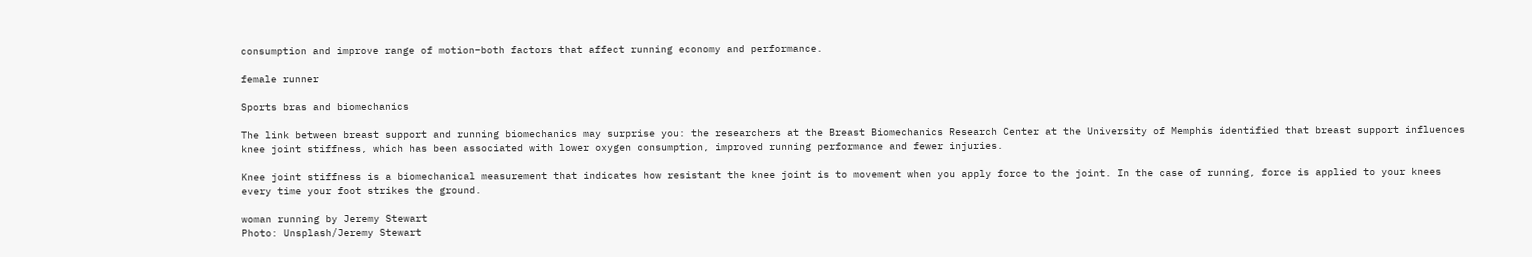consumption and improve range of motion–both factors that affect running economy and performance.

female runner

Sports bras and biomechanics

The link between breast support and running biomechanics may surprise you: the researchers at the Breast Biomechanics Research Center at the University of Memphis identified that breast support influences knee joint stiffness, which has been associated with lower oxygen consumption, improved running performance and fewer injuries.

Knee joint stiffness is a biomechanical measurement that indicates how resistant the knee joint is to movement when you apply force to the joint. In the case of running, force is applied to your knees every time your foot strikes the ground.

woman running by Jeremy Stewart
Photo: Unsplash/Jeremy Stewart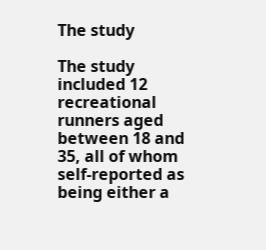The study

The study included 12 recreational runners aged between 18 and 35, all of whom self-reported as being either a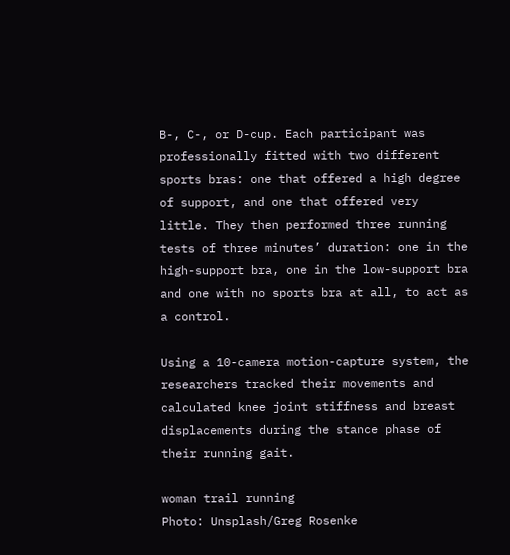B-, C-, or D-cup. Each participant was professionally fitted with two different sports bras: one that offered a high degree of support, and one that offered very little. They then performed three running tests of three minutes’ duration: one in the high-support bra, one in the low-support bra and one with no sports bra at all, to act as a control.

Using a 10-camera motion-capture system, the researchers tracked their movements and calculated knee joint stiffness and breast displacements during the stance phase of their running gait.

woman trail running
Photo: Unsplash/Greg Rosenke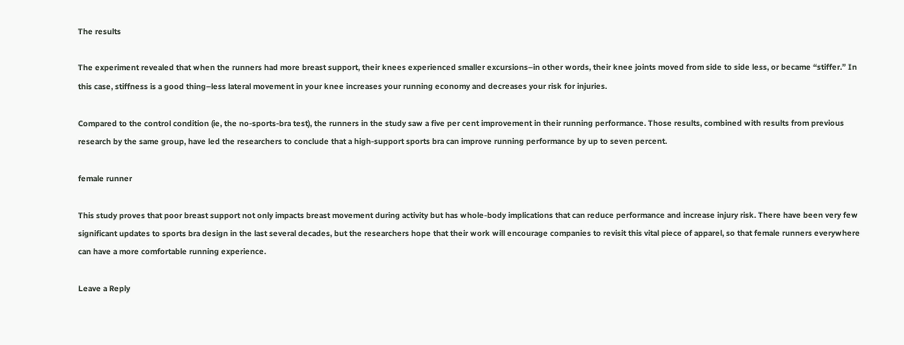The results

The experiment revealed that when the runners had more breast support, their knees experienced smaller excursions–in other words, their knee joints moved from side to side less, or became “stiffer.” In this case, stiffness is a good thing–less lateral movement in your knee increases your running economy and decreases your risk for injuries.

Compared to the control condition (ie, the no-sports-bra test), the runners in the study saw a five per cent improvement in their running performance. Those results, combined with results from previous research by the same group, have led the researchers to conclude that a high-support sports bra can improve running performance by up to seven percent.

female runner

This study proves that poor breast support not only impacts breast movement during activity but has whole-body implications that can reduce performance and increase injury risk. There have been very few significant updates to sports bra design in the last several decades, but the researchers hope that their work will encourage companies to revisit this vital piece of apparel, so that female runners everywhere can have a more comfortable running experience.

Leave a Reply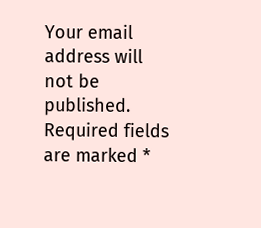Your email address will not be published. Required fields are marked *